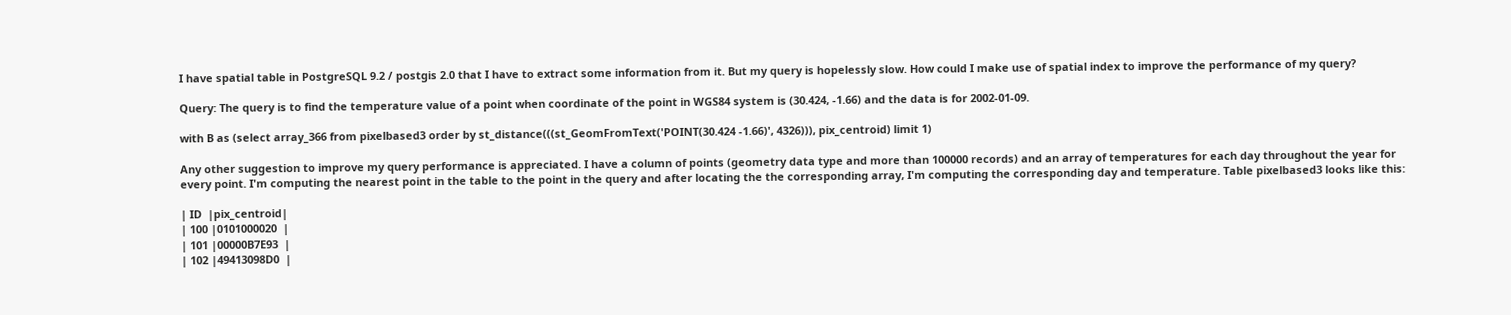I have spatial table in PostgreSQL 9.2 / postgis 2.0 that I have to extract some information from it. But my query is hopelessly slow. How could I make use of spatial index to improve the performance of my query?

Query: The query is to find the temperature value of a point when coordinate of the point in WGS84 system is (30.424, -1.66) and the data is for 2002-01-09.

with B as (select array_366 from pixelbased3 order by st_distance(((st_GeomFromText('POINT(30.424 -1.66)', 4326))), pix_centroid) limit 1)

Any other suggestion to improve my query performance is appreciated. I have a column of points (geometry data type and more than 100000 records) and an array of temperatures for each day throughout the year for every point. I'm computing the nearest point in the table to the point in the query and after locating the the corresponding array, I'm computing the corresponding day and temperature. Table pixelbased3 looks like this:

| ID  |pix_centroid|
| 100 |0101000020  |
| 101 |00000B7E93  |
| 102 |49413098D0  |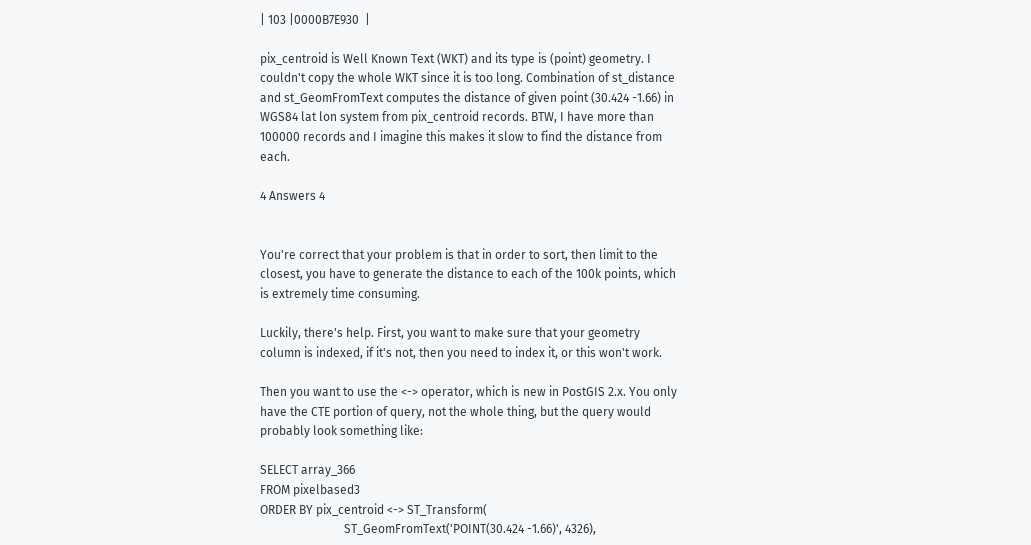| 103 |0000B7E930  |

pix_centroid is Well Known Text (WKT) and its type is (point) geometry. I couldn't copy the whole WKT since it is too long. Combination of st_distance and st_GeomFromText computes the distance of given point (30.424 -1.66) in WGS84 lat lon system from pix_centroid records. BTW, I have more than 100000 records and I imagine this makes it slow to find the distance from each.

4 Answers 4


You're correct that your problem is that in order to sort, then limit to the closest, you have to generate the distance to each of the 100k points, which is extremely time consuming.

Luckily, there's help. First, you want to make sure that your geometry column is indexed, if it's not, then you need to index it, or this won't work.

Then you want to use the <-> operator, which is new in PostGIS 2.x. You only have the CTE portion of query, not the whole thing, but the query would probably look something like:

SELECT array_366
FROM pixelbased3
ORDER BY pix_centroid <-> ST_Transform(
                            ST_GeomFromText('POINT(30.424 -1.66)', 4326),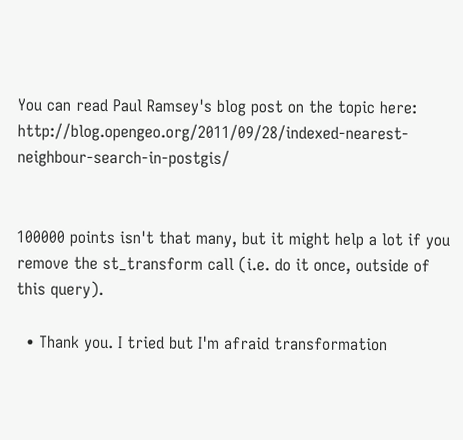You can read Paul Ramsey's blog post on the topic here: http://blog.opengeo.org/2011/09/28/indexed-nearest-neighbour-search-in-postgis/


100000 points isn't that many, but it might help a lot if you remove the st_transform call (i.e. do it once, outside of this query).

  • Thank you. I tried but I'm afraid transformation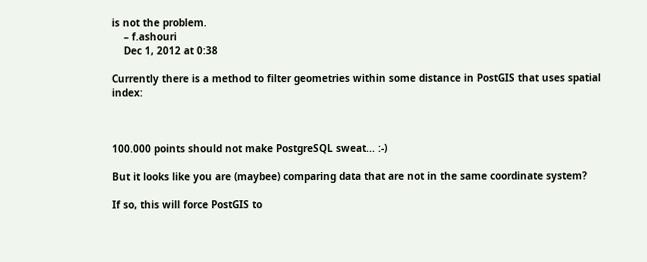is not the problem.
    – f.ashouri
    Dec 1, 2012 at 0:38

Currently there is a method to filter geometries within some distance in PostGIS that uses spatial index:



100.000 points should not make PostgreSQL sweat... :-)

But it looks like you are (maybee) comparing data that are not in the same coordinate system?

If so, this will force PostGIS to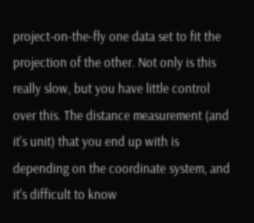project-on-the-fly one data set to fit the projection of the other. Not only is this really slow, but you have little control over this. The distance measurement (and it's unit) that you end up with is depending on the coordinate system, and it's difficult to know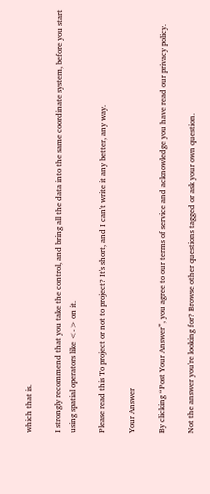which that is.

I strongly recommend that you take the control, and bring all the data into the same coordinate system, before you start using spatial operators like <-> on it.

Please read this To project or not to project? It's short, and I can't write it any better, any way.

Your Answer

By clicking “Post Your Answer”, you agree to our terms of service and acknowledge you have read our privacy policy.

Not the answer you're looking for? Browse other questions tagged or ask your own question.